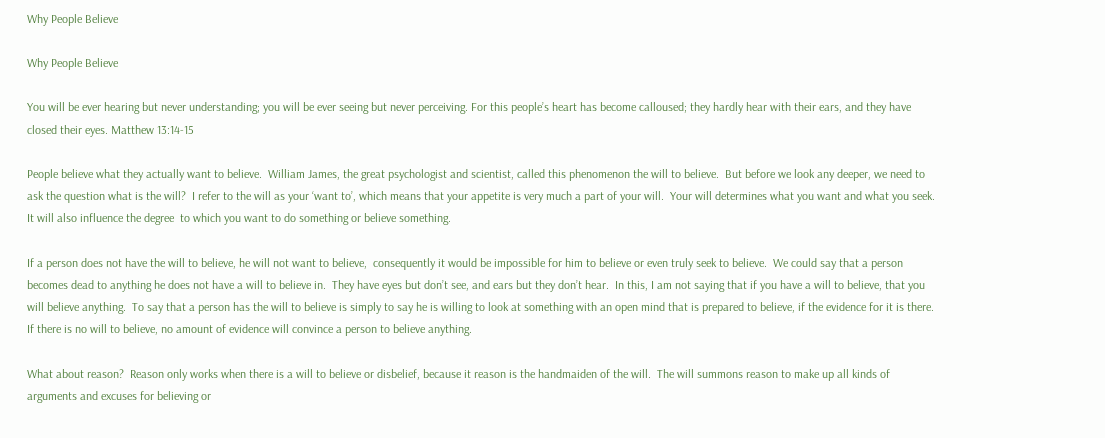Why People Believe

Why People Believe

You will be ever hearing but never understanding; you will be ever seeing but never perceiving. For this people’s heart has become calloused; they hardly hear with their ears, and they have closed their eyes. Matthew 13:14-15

People believe what they actually want to believe.  William James, the great psychologist and scientist, called this phenomenon the will to believe.  But before we look any deeper, we need to ask the question what is the will?  I refer to the will as your ‘want to’, which means that your appetite is very much a part of your will.  Your will determines what you want and what you seek.  It will also influence the degree  to which you want to do something or believe something.

If a person does not have the will to believe, he will not want to believe,  consequently it would be impossible for him to believe or even truly seek to believe.  We could say that a person becomes dead to anything he does not have a will to believe in.  They have eyes but don’t see, and ears but they don’t hear.  In this, I am not saying that if you have a will to believe, that you will believe anything.  To say that a person has the will to believe is simply to say he is willing to look at something with an open mind that is prepared to believe, if the evidence for it is there.  If there is no will to believe, no amount of evidence will convince a person to believe anything.

What about reason?  Reason only works when there is a will to believe or disbelief, because it reason is the handmaiden of the will.  The will summons reason to make up all kinds of arguments and excuses for believing or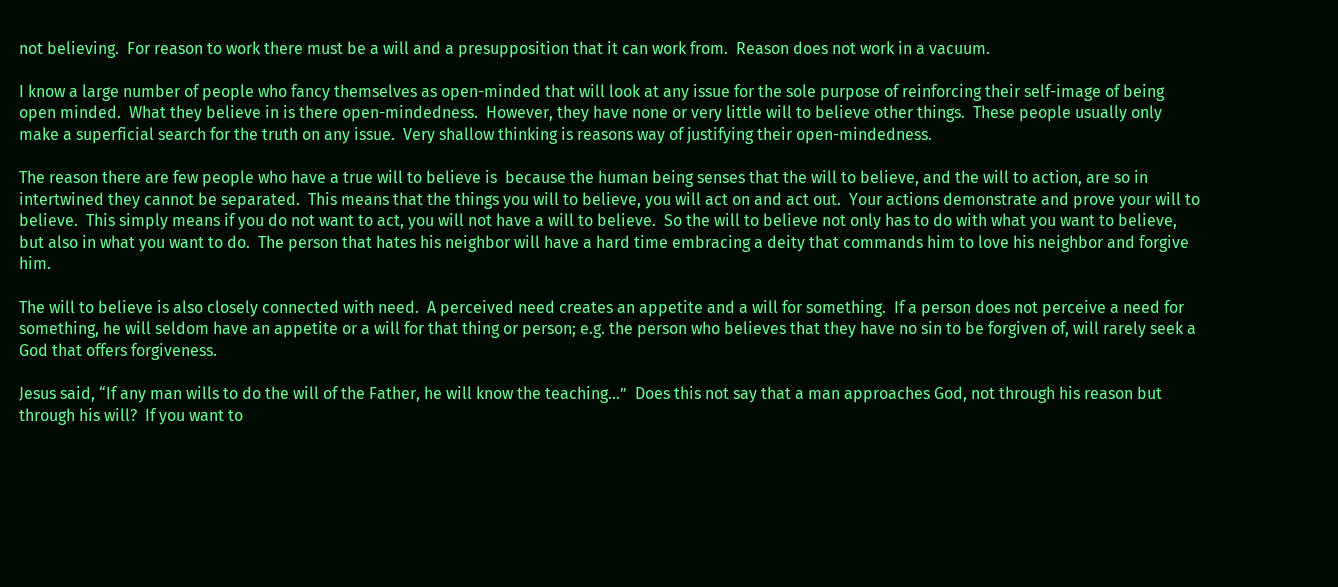not believing.  For reason to work there must be a will and a presupposition that it can work from.  Reason does not work in a vacuum.

I know a large number of people who fancy themselves as open-minded that will look at any issue for the sole purpose of reinforcing their self-image of being open minded.  What they believe in is there open-mindedness.  However, they have none or very little will to believe other things.  These people usually only make a superficial search for the truth on any issue.  Very shallow thinking is reasons way of justifying their open-mindedness.

The reason there are few people who have a true will to believe is  because the human being senses that the will to believe, and the will to action, are so in intertwined they cannot be separated.  This means that the things you will to believe, you will act on and act out.  Your actions demonstrate and prove your will to believe.  This simply means if you do not want to act, you will not have a will to believe.  So the will to believe not only has to do with what you want to believe, but also in what you want to do.  The person that hates his neighbor will have a hard time embracing a deity that commands him to love his neighbor and forgive him.

The will to believe is also closely connected with need.  A perceived need creates an appetite and a will for something.  If a person does not perceive a need for something, he will seldom have an appetite or a will for that thing or person; e.g. the person who believes that they have no sin to be forgiven of, will rarely seek a God that offers forgiveness.

Jesus said, “If any man wills to do the will of the Father, he will know the teaching…”  Does this not say that a man approaches God, not through his reason but through his will?  If you want to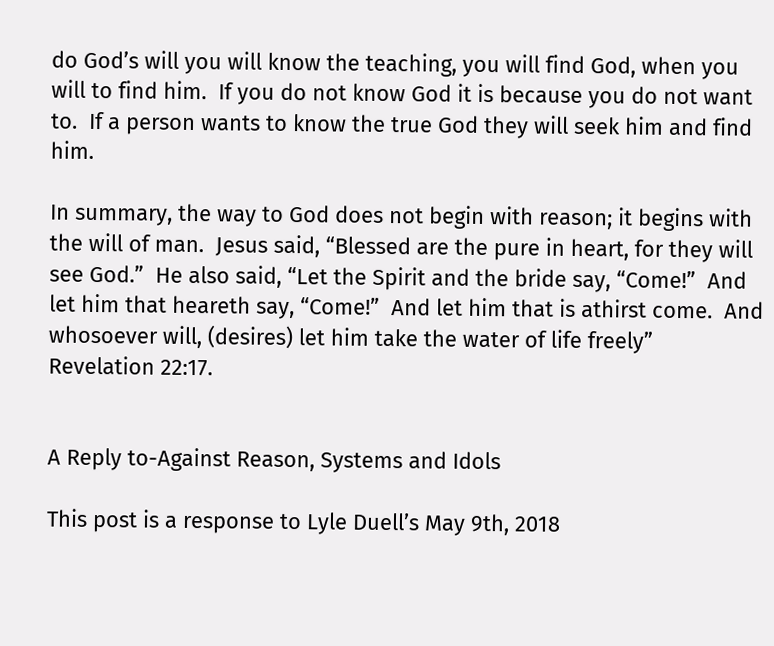do God’s will you will know the teaching, you will find God, when you will to find him.  If you do not know God it is because you do not want to.  If a person wants to know the true God they will seek him and find him.

In summary, the way to God does not begin with reason; it begins with the will of man.  Jesus said, “Blessed are the pure in heart, for they will see God.”  He also said, “Let the Spirit and the bride say, “Come!”  And let him that heareth say, “Come!”  And let him that is athirst come.  And whosoever will, (desires) let him take the water of life freely”  Revelation 22:17.


A Reply to-Against Reason, Systems and Idols

This post is a response to Lyle Duell’s May 9th, 2018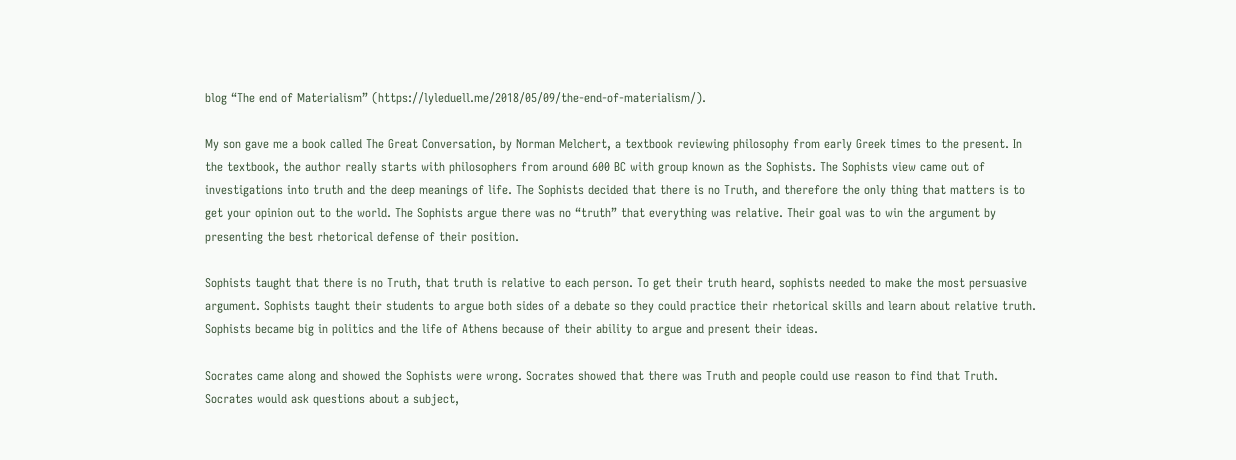blog “The end of Materialism” (https://lyleduell.me/2018/05/09/the-end-of-materialism/).

My son gave me a book called The Great Conversation, by Norman Melchert, a textbook reviewing philosophy from early Greek times to the present. In the textbook, the author really starts with philosophers from around 600 BC with group known as the Sophists. The Sophists view came out of investigations into truth and the deep meanings of life. The Sophists decided that there is no Truth, and therefore the only thing that matters is to get your opinion out to the world. The Sophists argue there was no “truth” that everything was relative. Their goal was to win the argument by presenting the best rhetorical defense of their position.

Sophists taught that there is no Truth, that truth is relative to each person. To get their truth heard, sophists needed to make the most persuasive argument. Sophists taught their students to argue both sides of a debate so they could practice their rhetorical skills and learn about relative truth. Sophists became big in politics and the life of Athens because of their ability to argue and present their ideas.

Socrates came along and showed the Sophists were wrong. Socrates showed that there was Truth and people could use reason to find that Truth. Socrates would ask questions about a subject,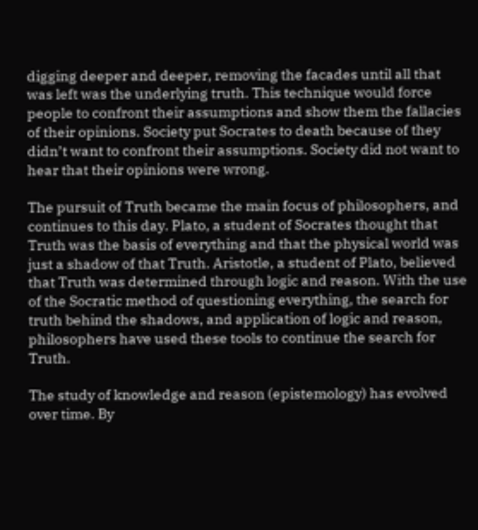digging deeper and deeper, removing the facades until all that was left was the underlying truth. This technique would force people to confront their assumptions and show them the fallacies of their opinions. Society put Socrates to death because of they didn’t want to confront their assumptions. Society did not want to hear that their opinions were wrong.

The pursuit of Truth became the main focus of philosophers, and continues to this day. Plato, a student of Socrates thought that Truth was the basis of everything and that the physical world was just a shadow of that Truth. Aristotle, a student of Plato, believed that Truth was determined through logic and reason. With the use of the Socratic method of questioning everything, the search for truth behind the shadows, and application of logic and reason, philosophers have used these tools to continue the search for Truth.

The study of knowledge and reason (epistemology) has evolved over time. By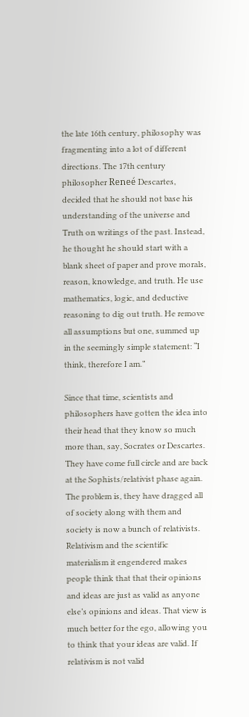the late 16th century, philosophy was fragmenting into a lot of different directions. The 17th century philosopher Reneé Descartes, decided that he should not base his understanding of the universe and Truth on writings of the past. Instead, he thought he should start with a blank sheet of paper and prove morals, reason, knowledge, and truth. He use mathematics, logic, and deductive reasoning to dig out truth. He remove all assumptions but one, summed up in the seemingly simple statement: “I think, therefore I am.”

Since that time, scientists and philosophers have gotten the idea into their head that they know so much more than, say, Socrates or Descartes. They have come full circle and are back at the Sophists/relativist phase again. The problem is, they have dragged all of society along with them and society is now a bunch of relativists. Relativism and the scientific materialism it engendered makes people think that that their opinions and ideas are just as valid as anyone else’s opinions and ideas. That view is much better for the ego, allowing you to think that your ideas are valid. If relativism is not valid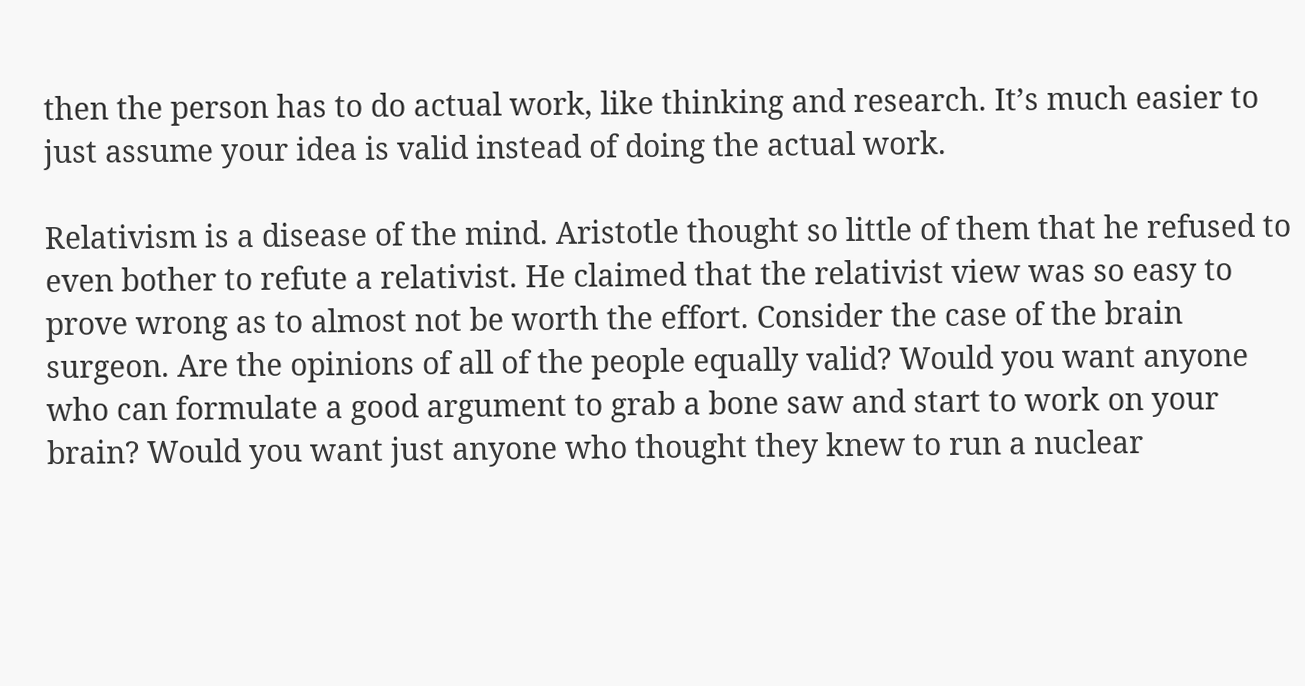then the person has to do actual work, like thinking and research. It’s much easier to just assume your idea is valid instead of doing the actual work.

Relativism is a disease of the mind. Aristotle thought so little of them that he refused to even bother to refute a relativist. He claimed that the relativist view was so easy to prove wrong as to almost not be worth the effort. Consider the case of the brain surgeon. Are the opinions of all of the people equally valid? Would you want anyone who can formulate a good argument to grab a bone saw and start to work on your brain? Would you want just anyone who thought they knew to run a nuclear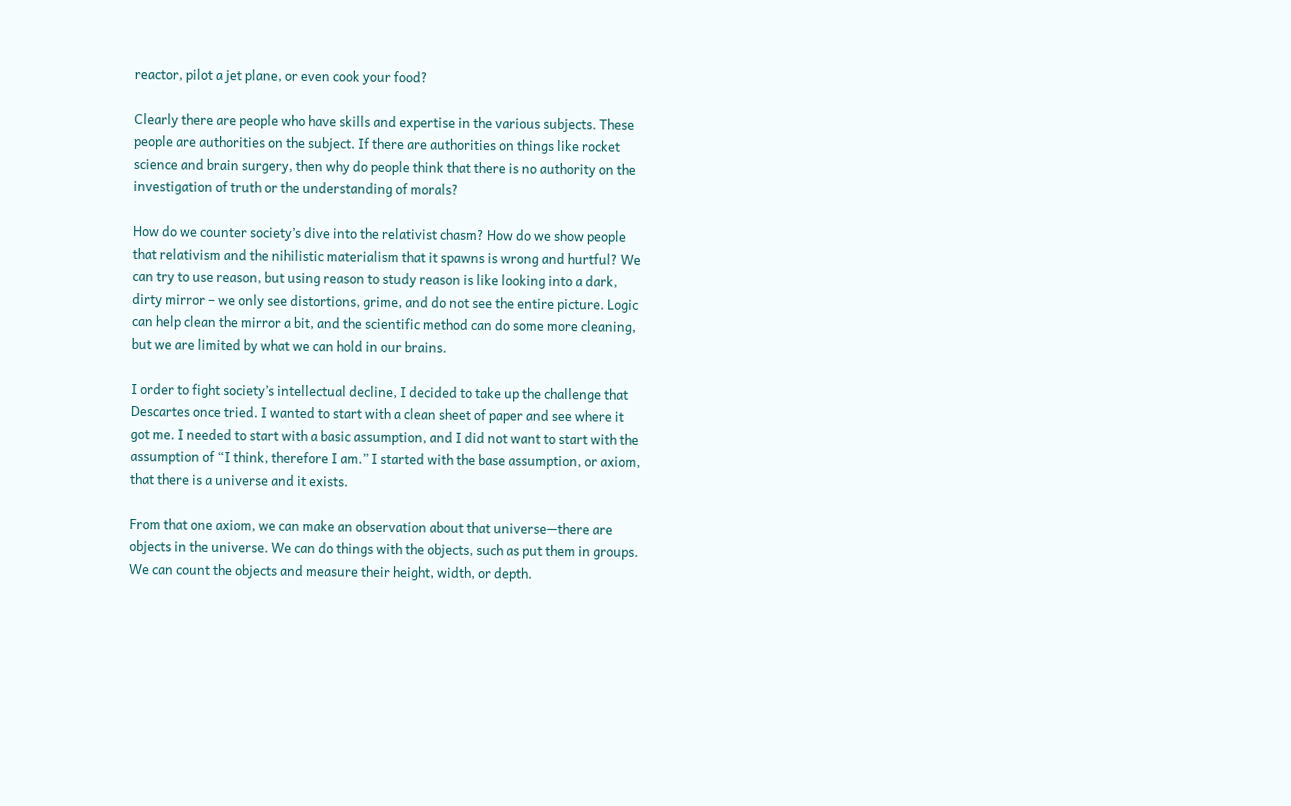reactor, pilot a jet plane, or even cook your food?

Clearly there are people who have skills and expertise in the various subjects. These people are authorities on the subject. If there are authorities on things like rocket science and brain surgery, then why do people think that there is no authority on the investigation of truth or the understanding of morals?

How do we counter society’s dive into the relativist chasm? How do we show people that relativism and the nihilistic materialism that it spawns is wrong and hurtful? We can try to use reason, but using reason to study reason is like looking into a dark, dirty mirror – we only see distortions, grime, and do not see the entire picture. Logic can help clean the mirror a bit, and the scientific method can do some more cleaning, but we are limited by what we can hold in our brains.

I order to fight society’s intellectual decline, I decided to take up the challenge that Descartes once tried. I wanted to start with a clean sheet of paper and see where it got me. I needed to start with a basic assumption, and I did not want to start with the assumption of “I think, therefore I am.” I started with the base assumption, or axiom, that there is a universe and it exists.

From that one axiom, we can make an observation about that universe—there are objects in the universe. We can do things with the objects, such as put them in groups. We can count the objects and measure their height, width, or depth.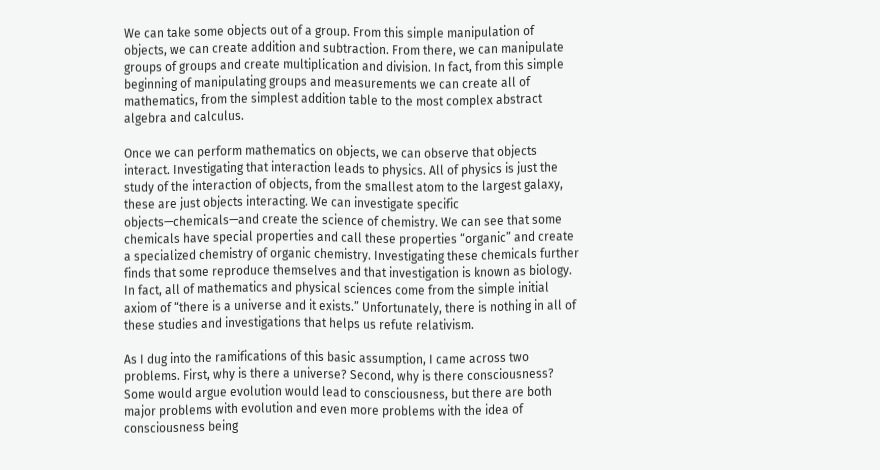We can take some objects out of a group. From this simple manipulation of objects, we can create addition and subtraction. From there, we can manipulate groups of groups and create multiplication and division. In fact, from this simple beginning of manipulating groups and measurements we can create all of mathematics, from the simplest addition table to the most complex abstract algebra and calculus.

Once we can perform mathematics on objects, we can observe that objects interact. Investigating that interaction leads to physics. All of physics is just the study of the interaction of objects, from the smallest atom to the largest galaxy, these are just objects interacting. We can investigate specific objects—chemicals—and create the science of chemistry. We can see that some chemicals have special properties and call these properties “organic” and create a specialized chemistry of organic chemistry. Investigating these chemicals further finds that some reproduce themselves and that investigation is known as biology. In fact, all of mathematics and physical sciences come from the simple initial axiom of “there is a universe and it exists.” Unfortunately, there is nothing in all of these studies and investigations that helps us refute relativism.

As I dug into the ramifications of this basic assumption, I came across two problems. First, why is there a universe? Second, why is there consciousness? Some would argue evolution would lead to consciousness, but there are both major problems with evolution and even more problems with the idea of consciousness being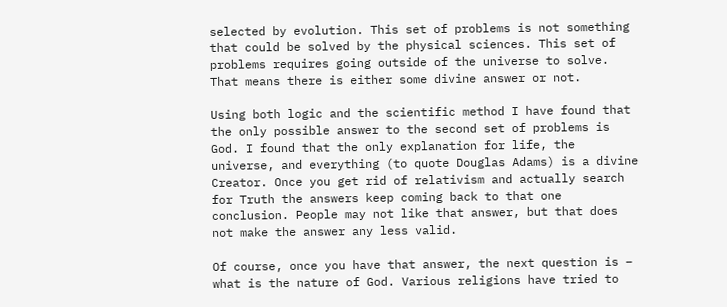selected by evolution. This set of problems is not something that could be solved by the physical sciences. This set of problems requires going outside of the universe to solve. That means there is either some divine answer or not.

Using both logic and the scientific method I have found that the only possible answer to the second set of problems is God. I found that the only explanation for life, the universe, and everything (to quote Douglas Adams) is a divine Creator. Once you get rid of relativism and actually search for Truth the answers keep coming back to that one conclusion. People may not like that answer, but that does not make the answer any less valid.

Of course, once you have that answer, the next question is – what is the nature of God. Various religions have tried to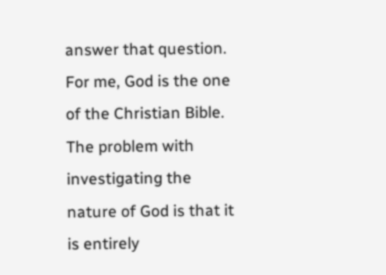answer that question. For me, God is the one of the Christian Bible. The problem with investigating the nature of God is that it is entirely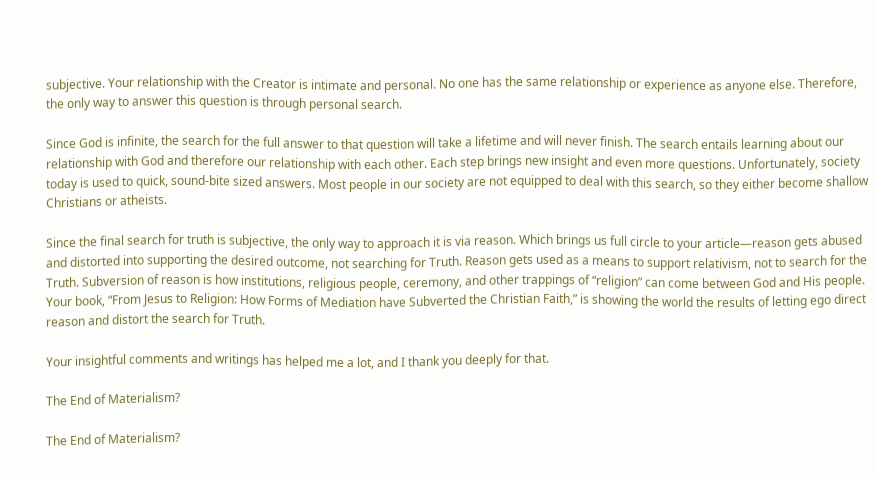subjective. Your relationship with the Creator is intimate and personal. No one has the same relationship or experience as anyone else. Therefore, the only way to answer this question is through personal search.

Since God is infinite, the search for the full answer to that question will take a lifetime and will never finish. The search entails learning about our relationship with God and therefore our relationship with each other. Each step brings new insight and even more questions. Unfortunately, society today is used to quick, sound-bite sized answers. Most people in our society are not equipped to deal with this search, so they either become shallow Christians or atheists.

Since the final search for truth is subjective, the only way to approach it is via reason. Which brings us full circle to your article—reason gets abused and distorted into supporting the desired outcome, not searching for Truth. Reason gets used as a means to support relativism, not to search for the Truth. Subversion of reason is how institutions, religious people, ceremony, and other trappings of “religion” can come between God and His people. Your book, “From Jesus to Religion: How Forms of Mediation have Subverted the Christian Faith,” is showing the world the results of letting ego direct reason and distort the search for Truth.

Your insightful comments and writings has helped me a lot, and I thank you deeply for that.

The End of Materialism?

The End of Materialism?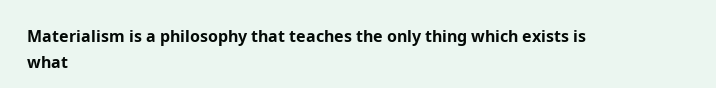Materialism is a philosophy that teaches the only thing which exists is what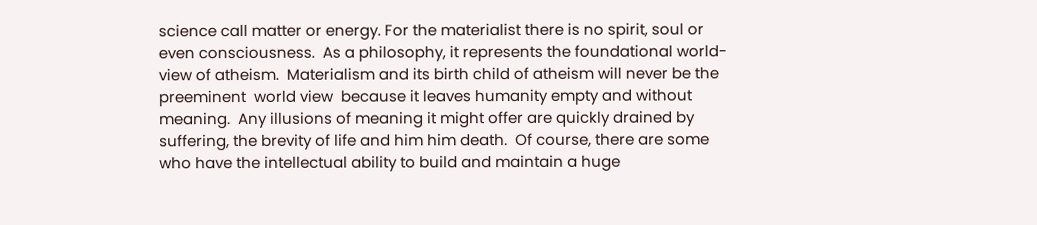science call matter or energy. For the materialist there is no spirit, soul or even consciousness.  As a philosophy, it represents the foundational world-view of atheism.  Materialism and its birth child of atheism will never be the preeminent  world view  because it leaves humanity empty and without meaning.  Any illusions of meaning it might offer are quickly drained by suffering, the brevity of life and him him death.  Of course, there are some who have the intellectual ability to build and maintain a huge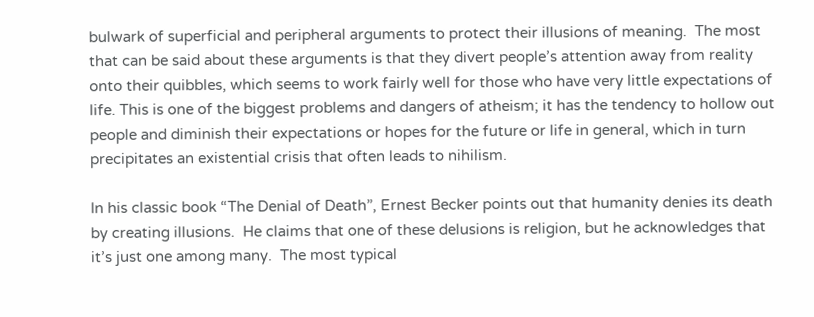bulwark of superficial and peripheral arguments to protect their illusions of meaning.  The most that can be said about these arguments is that they divert people’s attention away from reality onto their quibbles, which seems to work fairly well for those who have very little expectations of life. This is one of the biggest problems and dangers of atheism; it has the tendency to hollow out people and diminish their expectations or hopes for the future or life in general, which in turn precipitates an existential crisis that often leads to nihilism.

In his classic book “The Denial of Death”, Ernest Becker points out that humanity denies its death by creating illusions.  He claims that one of these delusions is religion, but he acknowledges that it’s just one among many.  The most typical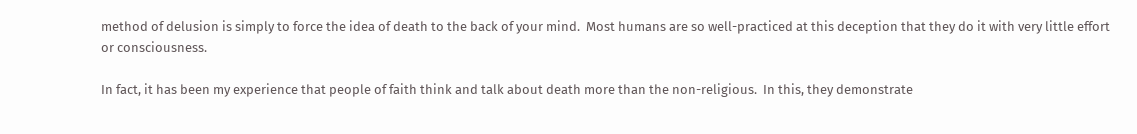method of delusion is simply to force the idea of death to the back of your mind.  Most humans are so well-practiced at this deception that they do it with very little effort or consciousness.

In fact, it has been my experience that people of faith think and talk about death more than the non-religious.  In this, they demonstrate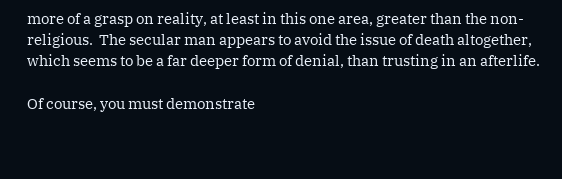more of a grasp on reality, at least in this one area, greater than the non-religious.  The secular man appears to avoid the issue of death altogether, which seems to be a far deeper form of denial, than trusting in an afterlife.

Of course, you must demonstrate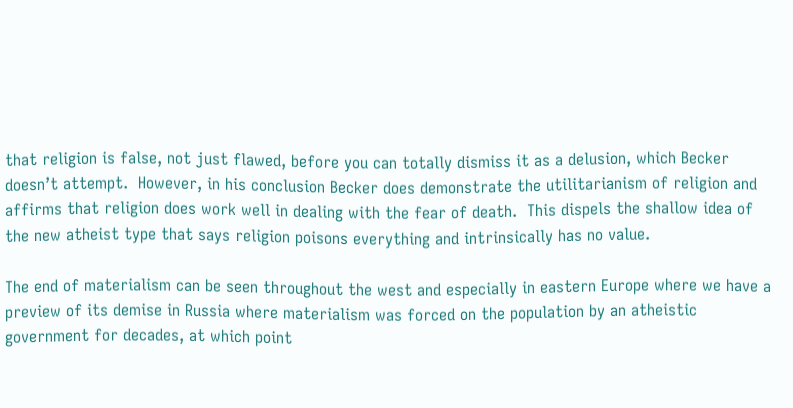that religion is false, not just flawed, before you can totally dismiss it as a delusion, which Becker doesn’t attempt.  However, in his conclusion Becker does demonstrate the utilitarianism of religion and affirms that religion does work well in dealing with the fear of death.  This dispels the shallow idea of the new atheist type that says religion poisons everything and intrinsically has no value.

The end of materialism can be seen throughout the west and especially in eastern Europe where we have a preview of its demise in Russia where materialism was forced on the population by an atheistic government for decades, at which point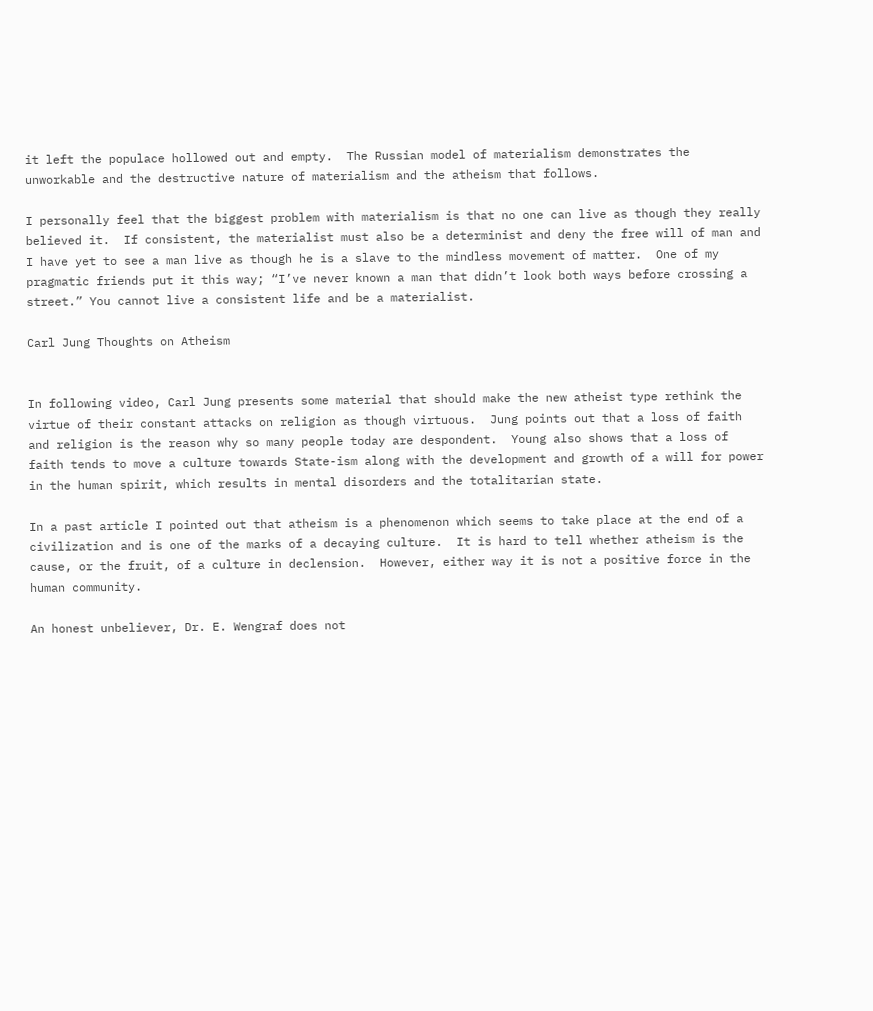it left the populace hollowed out and empty.  The Russian model of materialism demonstrates the unworkable and the destructive nature of materialism and the atheism that follows.

I personally feel that the biggest problem with materialism is that no one can live as though they really believed it.  If consistent, the materialist must also be a determinist and deny the free will of man and I have yet to see a man live as though he is a slave to the mindless movement of matter.  One of my pragmatic friends put it this way; “I’ve never known a man that didn’t look both ways before crossing a street.” You cannot live a consistent life and be a materialist.

Carl Jung Thoughts on Atheism


In following video, Carl Jung presents some material that should make the new atheist type rethink the virtue of their constant attacks on religion as though virtuous.  Jung points out that a loss of faith and religion is the reason why so many people today are despondent.  Young also shows that a loss of faith tends to move a culture towards State-ism along with the development and growth of a will for power in the human spirit, which results in mental disorders and the totalitarian state.

In a past article I pointed out that atheism is a phenomenon which seems to take place at the end of a civilization and is one of the marks of a decaying culture.  It is hard to tell whether atheism is the cause, or the fruit, of a culture in declension.  However, either way it is not a positive force in the human community.

An honest unbeliever, Dr. E. Wengraf does not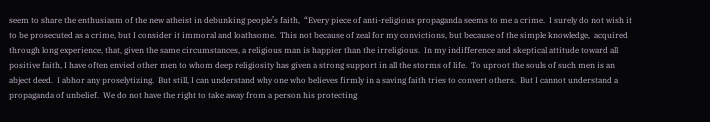seem to share the enthusiasm of the new atheist in debunking people’s faith,  “Every piece of anti-religious propaganda seems to me a crime.  I surely do not wish it to be prosecuted as a crime, but I consider it immoral and loathsome.  This not because of zeal for my convictions, but because of the simple knowledge,  acquired through long experience, that, given the same circumstances, a religious man is happier than the irreligious.  In my indifference and skeptical attitude toward all positive faith, I have often envied other men to whom deep religiosity has given a strong support in all the storms of life.  To uproot the souls of such men is an abject deed.  I abhor any proselytizing.  But still, I can understand why one who believes firmly in a saving faith tries to convert others.  But I cannot understand a propaganda of unbelief.  We do not have the right to take away from a person his protecting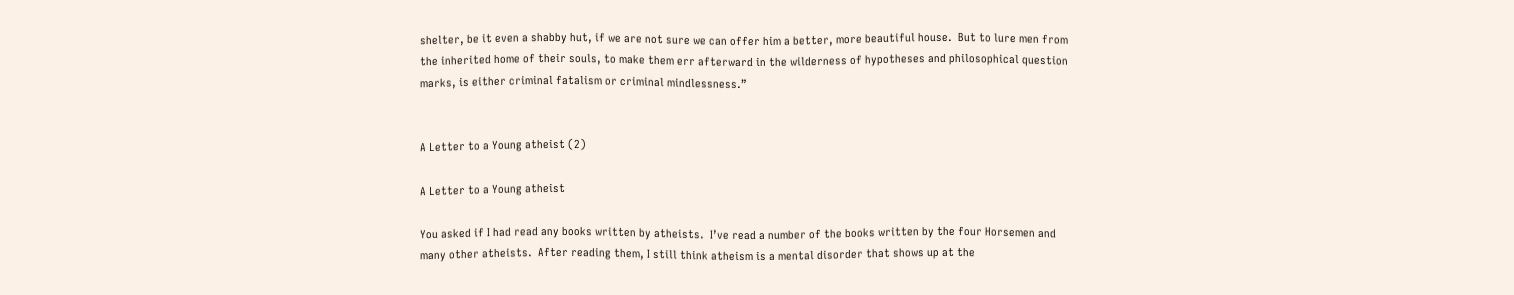shelter, be it even a shabby hut, if we are not sure we can offer him a better, more beautiful house.  But to lure men from the inherited home of their souls, to make them err afterward in the wilderness of hypotheses and philosophical question marks, is either criminal fatalism or criminal mindlessness.”


A Letter to a Young atheist (2)

A Letter to a Young atheist

You asked if I had read any books written by atheists.  I’ve read a number of the books written by the four Horsemen and many other atheists.  After reading them, I still think atheism is a mental disorder that shows up at the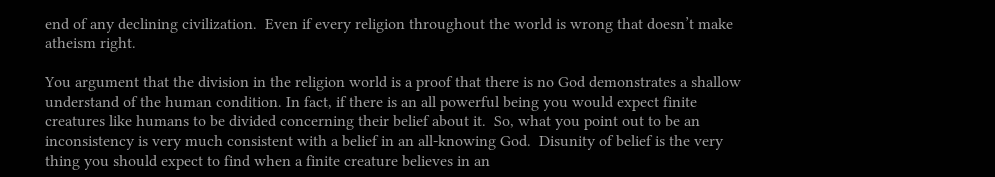end of any declining civilization.  Even if every religion throughout the world is wrong that doesn’t make atheism right.

You argument that the division in the religion world is a proof that there is no God demonstrates a shallow understand of the human condition. In fact, if there is an all powerful being you would expect finite creatures like humans to be divided concerning their belief about it.  So, what you point out to be an inconsistency is very much consistent with a belief in an all-knowing God.  Disunity of belief is the very thing you should expect to find when a finite creature believes in an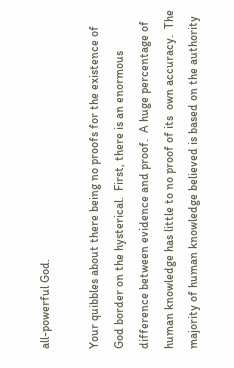all-powerful God.

Your quibbles about there being no proofs for the existence of God border on the hysterical.  First, there is an enormous difference between evidence and proof.  A huge percentage of human knowledge has little to no proof of its  own accuracy.  The majority of human knowledge believed is based on the authority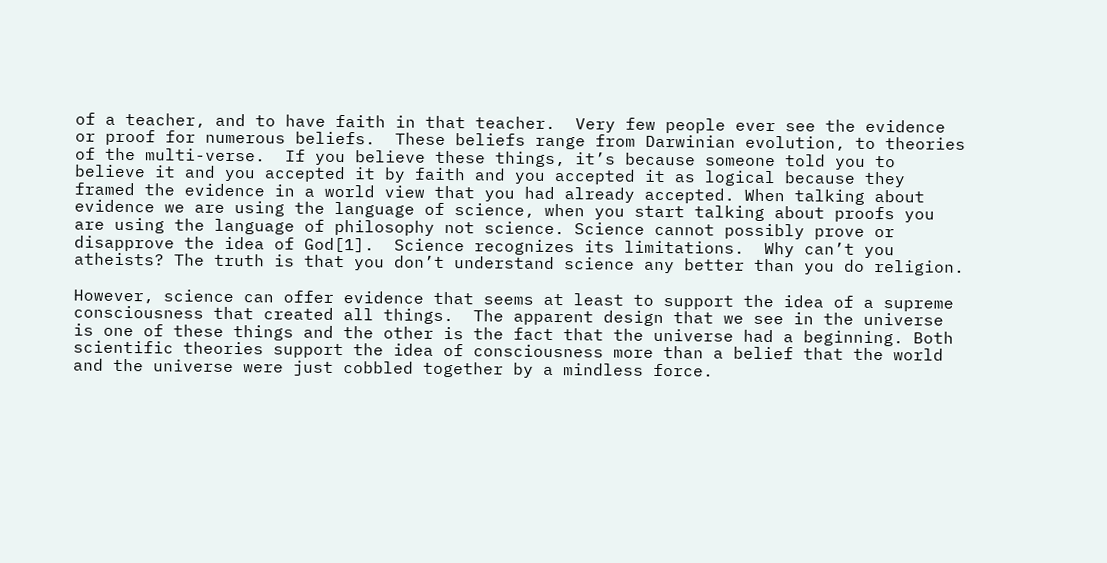of a teacher, and to have faith in that teacher.  Very few people ever see the evidence or proof for numerous beliefs.  These beliefs range from Darwinian evolution, to theories of the multi-verse.  If you believe these things, it’s because someone told you to believe it and you accepted it by faith and you accepted it as logical because they framed the evidence in a world view that you had already accepted. When talking about evidence we are using the language of science, when you start talking about proofs you are using the language of philosophy not science. Science cannot possibly prove or disapprove the idea of God[1].  Science recognizes its limitations.  Why can’t you atheists? The truth is that you don’t understand science any better than you do religion.

However, science can offer evidence that seems at least to support the idea of a supreme consciousness that created all things.  The apparent design that we see in the universe is one of these things and the other is the fact that the universe had a beginning. Both scientific theories support the idea of consciousness more than a belief that the world and the universe were just cobbled together by a mindless force.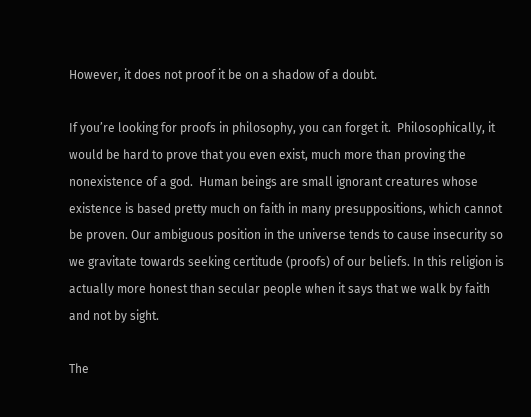However, it does not proof it be on a shadow of a doubt.

If you’re looking for proofs in philosophy, you can forget it.  Philosophically, it would be hard to prove that you even exist, much more than proving the nonexistence of a god.  Human beings are small ignorant creatures whose existence is based pretty much on faith in many presuppositions, which cannot be proven. Our ambiguous position in the universe tends to cause insecurity so we gravitate towards seeking certitude (proofs) of our beliefs. In this religion is actually more honest than secular people when it says that we walk by faith and not by sight.

The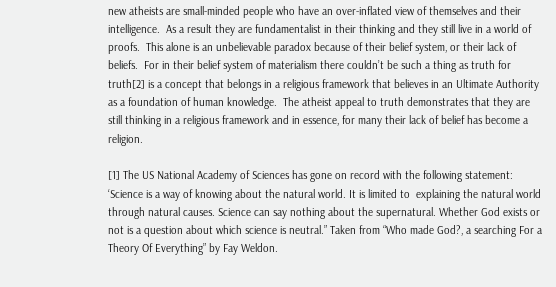new atheists are small-minded people who have an over-inflated view of themselves and their intelligence.  As a result they are fundamentalist in their thinking and they still live in a world of proofs.  This alone is an unbelievable paradox because of their belief system, or their lack of beliefs.  For in their belief system of materialism there couldn’t be such a thing as truth for truth[2] is a concept that belongs in a religious framework that believes in an Ultimate Authority as a foundation of human knowledge.  The atheist appeal to truth demonstrates that they are still thinking in a religious framework and in essence, for many their lack of belief has become a religion.

[1] The US National Academy of Sciences has gone on record with the following statement: ‘Science is a way of knowing about the natural world. It is limited to  explaining the natural world through natural causes. Science can say nothing about the supernatural. Whether God exists or not is a question about which science is neutral.” Taken from “Who made God?, a searching For a Theory Of Everything” by Fay Weldon.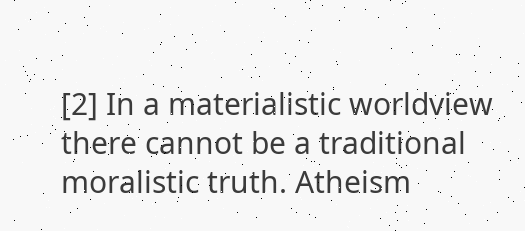[2] In a materialistic worldview there cannot be a traditional moralistic truth. Atheism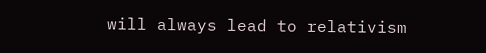will always lead to relativism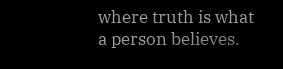where truth is what a person believes.